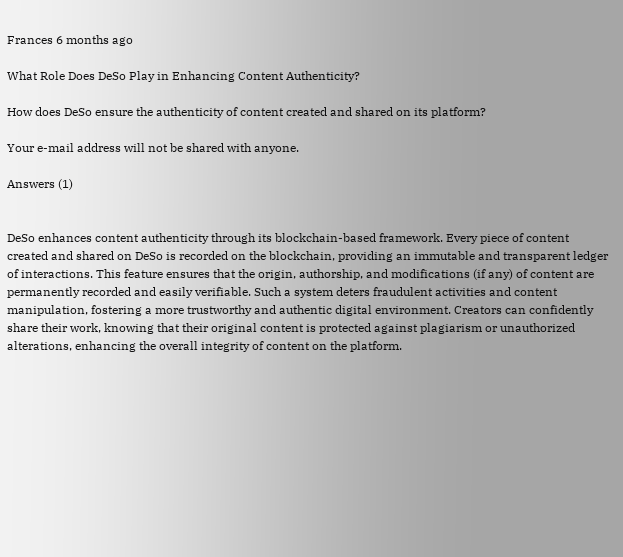Frances 6 months ago

What Role Does DeSo Play in Enhancing Content Authenticity?

How does DeSo ensure the authenticity of content created and shared on its platform?

Your e-mail address will not be shared with anyone.

Answers (1)


DeSo enhances content authenticity through its blockchain-based framework. Every piece of content created and shared on DeSo is recorded on the blockchain, providing an immutable and transparent ledger of interactions. This feature ensures that the origin, authorship, and modifications (if any) of content are permanently recorded and easily verifiable. Such a system deters fraudulent activities and content manipulation, fostering a more trustworthy and authentic digital environment. Creators can confidently share their work, knowing that their original content is protected against plagiarism or unauthorized alterations, enhancing the overall integrity of content on the platform.